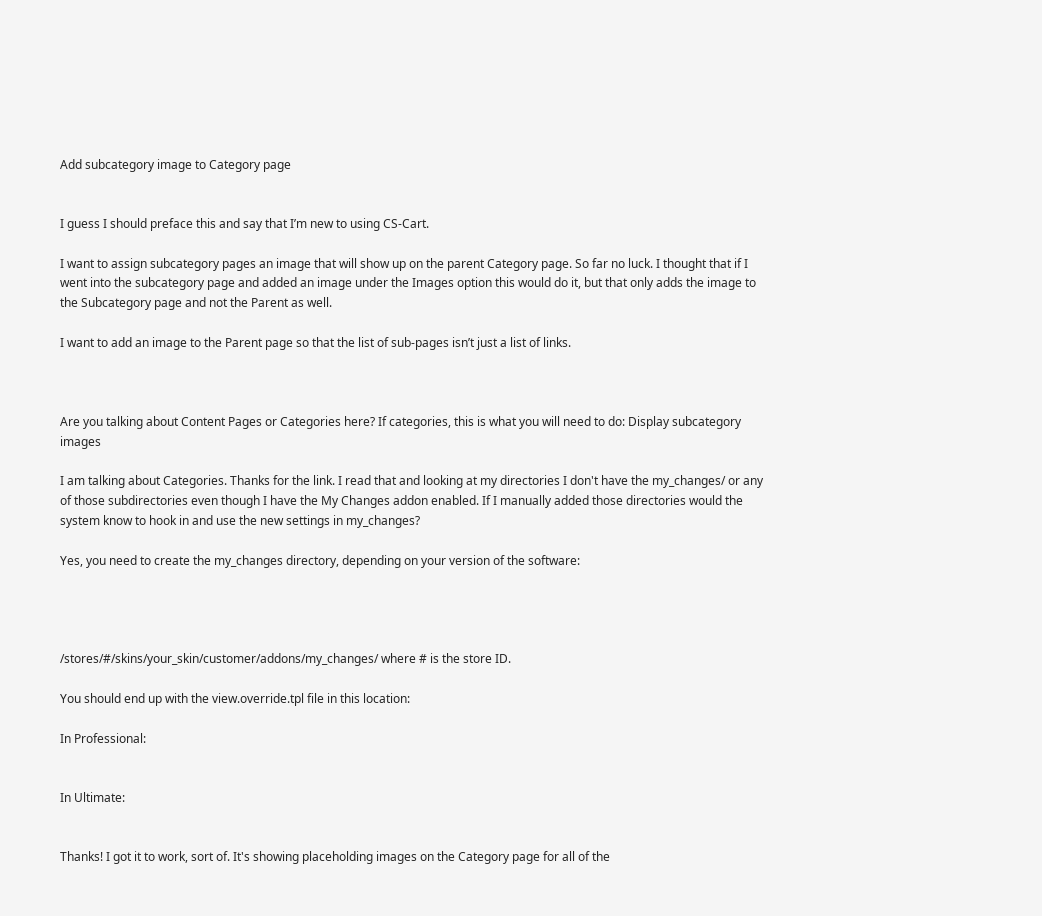Add subcategory image to Category page


I guess I should preface this and say that I’m new to using CS-Cart.

I want to assign subcategory pages an image that will show up on the parent Category page. So far no luck. I thought that if I went into the subcategory page and added an image under the Images option this would do it, but that only adds the image to the Subcategory page and not the Parent as well.

I want to add an image to the Parent page so that the list of sub-pages isn’t just a list of links.



Are you talking about Content Pages or Categories here? If categories, this is what you will need to do: Display subcategory images

I am talking about Categories. Thanks for the link. I read that and looking at my directories I don't have the my_changes/ or any of those subdirectories even though I have the My Changes addon enabled. If I manually added those directories would the system know to hook in and use the new settings in my_changes?

Yes, you need to create the my_changes directory, depending on your version of the software:




/stores/#/skins/your_skin/customer/addons/my_changes/ where # is the store ID.

You should end up with the view.override.tpl file in this location:

In Professional:


In Ultimate:


Thanks! I got it to work, sort of. It's showing placeholding images on the Category page for all of the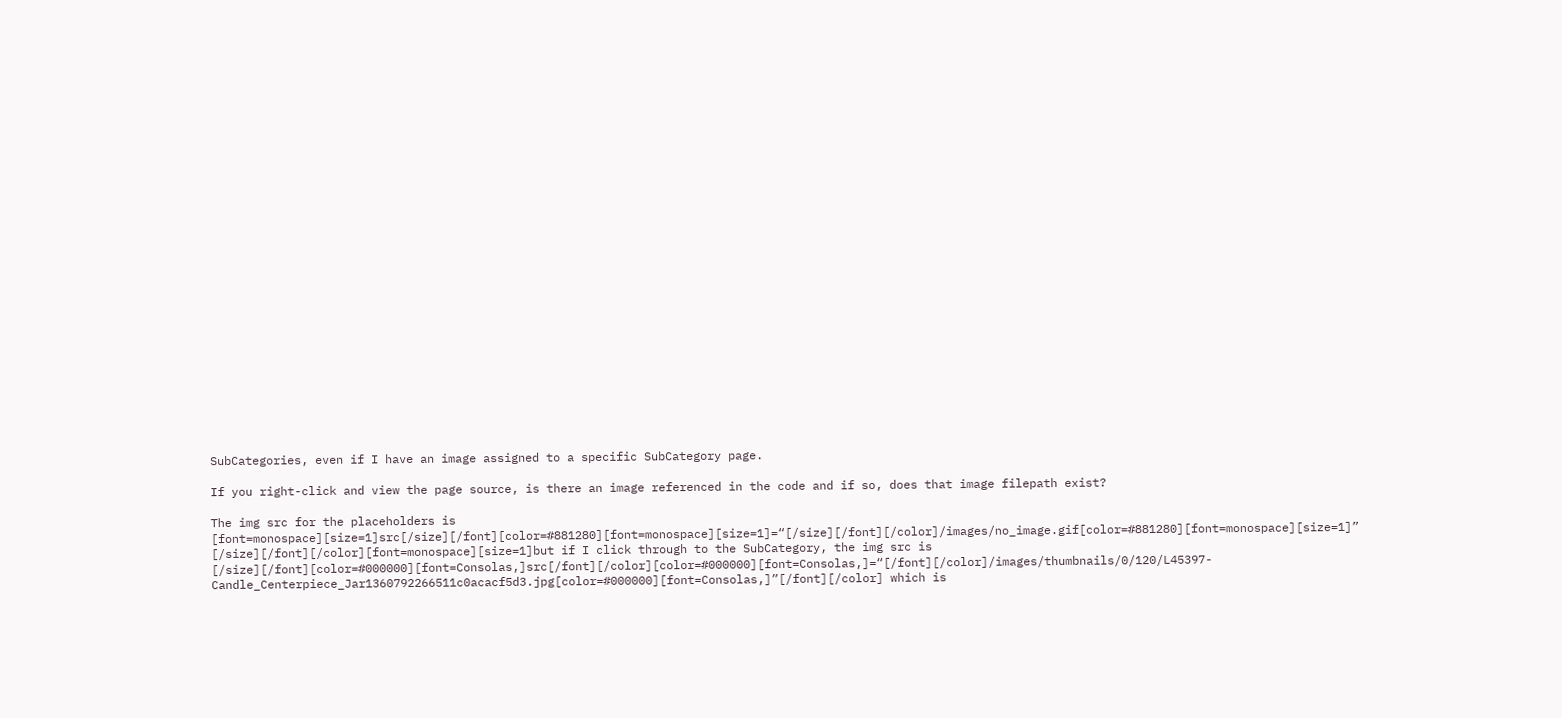SubCategories, even if I have an image assigned to a specific SubCategory page.

If you right-click and view the page source, is there an image referenced in the code and if so, does that image filepath exist?

The img src for the placeholders is [font=monospace][size=1]src[/size][/font][color=#881280][font=monospace][size=1]=“[/size][/font][/color]/images/no_image.gif[color=#881280][font=monospace][size=1]” [/size][/font][/color][font=monospace][size=1]but if I click through to the SubCategory, the img src is [/size][/font][color=#000000][font=Consolas,]src[/font][/color][color=#000000][font=Consolas,]=“[/font][/color]/images/thumbnails/0/120/L45397-Candle_Centerpiece_Jar1360792266511c0acacf5d3.jpg[color=#000000][font=Consolas,]”[/font][/color] which is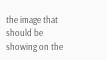the image that should be showing on the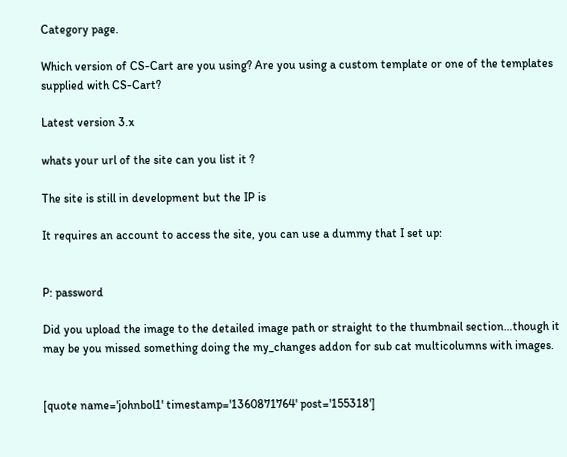Category page.

Which version of CS-Cart are you using? Are you using a custom template or one of the templates supplied with CS-Cart?

Latest version 3.x

whats your url of the site can you list it ?

The site is still in development but the IP is

It requires an account to access the site, you can use a dummy that I set up:


P: password

Did you upload the image to the detailed image path or straight to the thumbnail section…though it may be you missed something doing the my_changes addon for sub cat multicolumns with images.


[quote name='johnbol1' timestamp='1360871764' post='155318']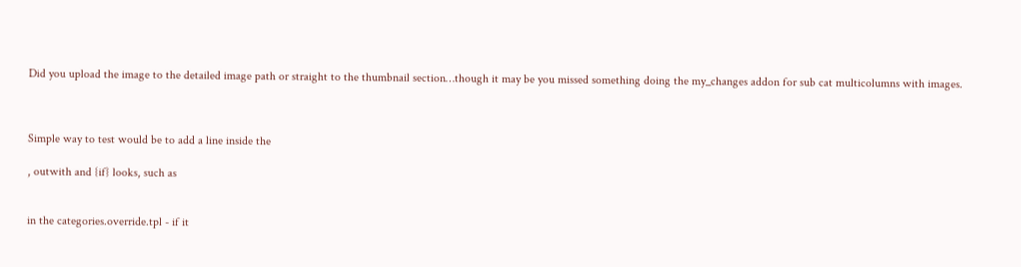Did you upload the image to the detailed image path or straight to the thumbnail section…though it may be you missed something doing the my_changes addon for sub cat multicolumns with images.



Simple way to test would be to add a line inside the

, outwith and {if} looks, such as


in the categories.override.tpl - if it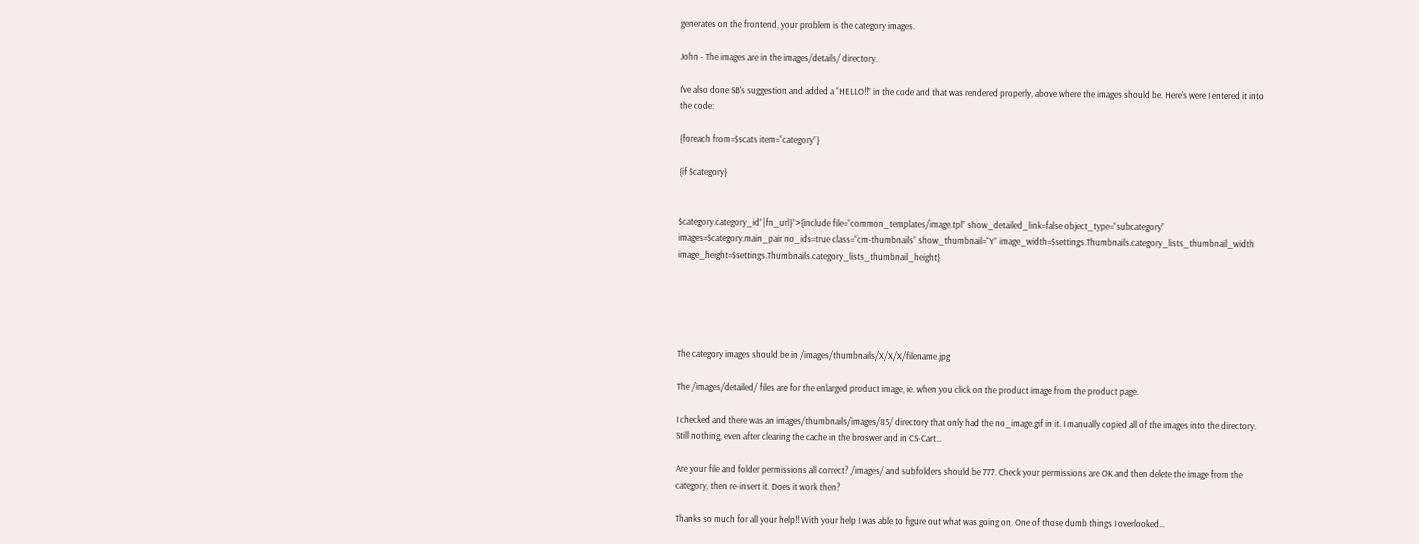generates on the frontend, your problem is the category images.

John - The images are in the images/details/ directory.

I've also done SB's suggestion and added a “HELLO!!” in the code and that was rendered properly, above where the images should be. Here's were I entered it into the code:

{foreach from=$scats item=“category”}

{if $category}


$category.category_id”|fn_url}”>{include file=“common_templates/image.tpl” show_detailed_link=false object_type=“subcategory” images=$category.main_pair no_ids=true class=“cm-thumbnails” show_thumbnail=“Y” image_width=$settings.Thumbnails.category_lists_thumbnail_width image_height=$settings.Thumbnails.category_lists_thumbnail_height}





The category images should be in /images/thumbnails/X/X/X/filename.jpg

The /images/detailed/ files are for the enlarged product image, ie. when you click on the product image from the product page.

I checked and there was an images/thumbnails/images/85/ directory that only had the no_image.gif in it. I manually copied all of the images into the directory. Still nothing, even after clearing the cache in the broswer and in CS-Cart…

Are your file and folder permissions all correct? /images/ and subfolders should be 777. Check your permissions are OK and then delete the image from the category, then re-insert it. Does it work then?

Thanks so much for all your help!! With your help I was able to figure out what was going on. One of those dumb things I overlooked…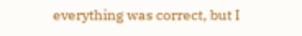everything was correct, but I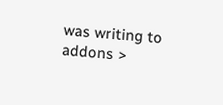was writing to addons >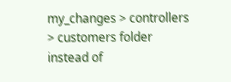my_changes > controllers > customers folder instead of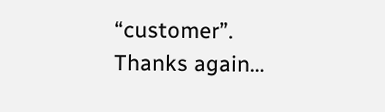“customer”. Thanks again…